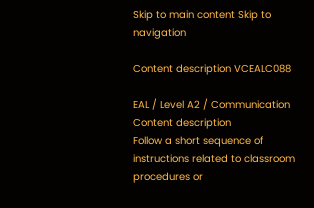Skip to main content Skip to navigation

Content description VCEALC088

EAL / Level A2 / Communication
Content description
Follow a short sequence of instructions related to classroom procedures or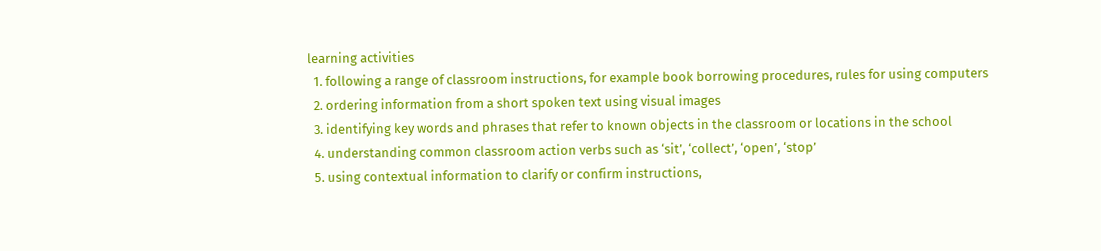learning activities
  1. following a range of classroom instructions, for example book borrowing procedures, rules for using computers
  2. ordering information from a short spoken text using visual images
  3. identifying key words and phrases that refer to known objects in the classroom or locations in the school
  4. understanding common classroom action verbs such as ‘sit’, ‘collect’, ‘open’, ‘stop’
  5. using contextual information to clarify or confirm instructions,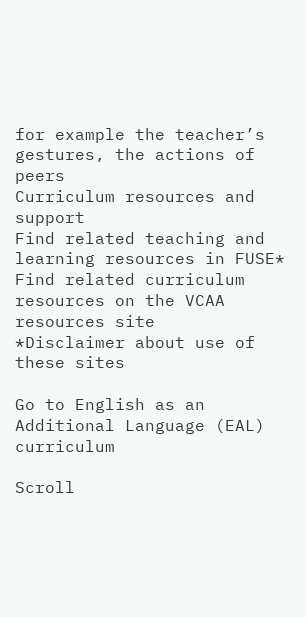for example the teacher’s gestures, the actions of peers
Curriculum resources and support
Find related teaching and learning resources in FUSE*
Find related curriculum resources on the VCAA resources site
*Disclaimer about use of these sites

Go to English as an Additional Language (EAL) curriculum

Scroll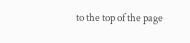to the top of the page